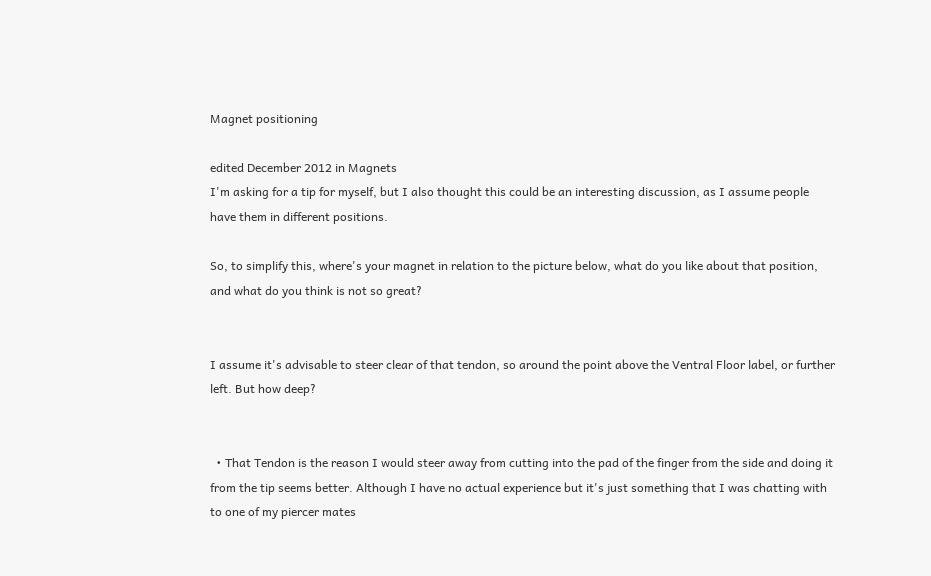Magnet positioning

edited December 2012 in Magnets
I'm asking for a tip for myself, but I also thought this could be an interesting discussion, as I assume people have them in different positions.

So, to simplify this, where's your magnet in relation to the picture below, what do you like about that position, and what do you think is not so great?


I assume it's advisable to steer clear of that tendon, so around the point above the Ventral Floor label, or further left. But how deep?


  • That Tendon is the reason I would steer away from cutting into the pad of the finger from the side and doing it from the tip seems better. Although I have no actual experience but it's just something that I was chatting with to one of my piercer mates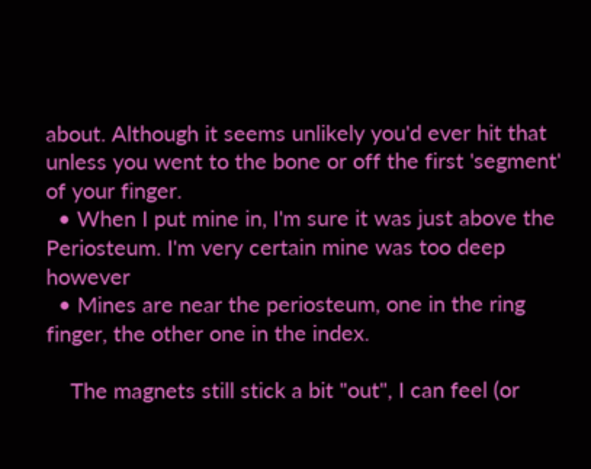about. Although it seems unlikely you'd ever hit that unless you went to the bone or off the first 'segment' of your finger.
  • When I put mine in, I'm sure it was just above the Periosteum. I'm very certain mine was too deep however
  • Mines are near the periosteum, one in the ring finger, the other one in the index.

    The magnets still stick a bit "out", I can feel (or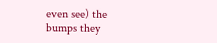even see) the bumps they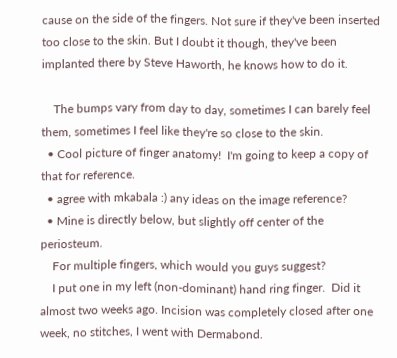cause on the side of the fingers. Not sure if they've been inserted too close to the skin. But I doubt it though, they've been implanted there by Steve Haworth, he knows how to do it.

    The bumps vary from day to day, sometimes I can barely feel them, sometimes I feel like they're so close to the skin.
  • Cool picture of finger anatomy!  I'm going to keep a copy of that for reference.
  • agree with mkabala :) any ideas on the image reference?
  • Mine is directly below, but slightly off center of the periosteum.
    For multiple fingers, which would you guys suggest?
    I put one in my left (non-dominant) hand ring finger.  Did it almost two weeks ago. Incision was completely closed after one week, no stitches, I went with Dermabond.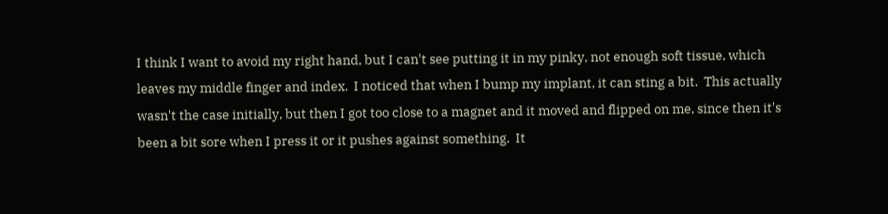I think I want to avoid my right hand, but I can't see putting it in my pinky, not enough soft tissue, which leaves my middle finger and index.  I noticed that when I bump my implant, it can sting a bit.  This actually wasn't the case initially, but then I got too close to a magnet and it moved and flipped on me, since then it's been a bit sore when I press it or it pushes against something.  It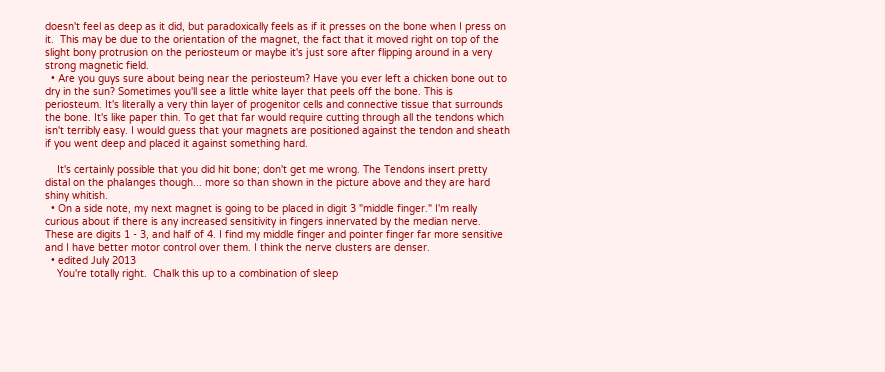doesn't feel as deep as it did, but paradoxically feels as if it presses on the bone when I press on it.  This may be due to the orientation of the magnet, the fact that it moved right on top of the slight bony protrusion on the periosteum or maybe it's just sore after flipping around in a very strong magnetic field.
  • Are you guys sure about being near the periosteum? Have you ever left a chicken bone out to dry in the sun? Sometimes you'll see a little white layer that peels off the bone. This is periosteum. It's literally a very thin layer of progenitor cells and connective tissue that surrounds the bone. It's like paper thin. To get that far would require cutting through all the tendons which isn't terribly easy. I would guess that your magnets are positioned against the tendon and sheath if you went deep and placed it against something hard.

    It's certainly possible that you did hit bone; don't get me wrong. The Tendons insert pretty distal on the phalanges though... more so than shown in the picture above and they are hard shiny whitish.
  • On a side note, my next magnet is going to be placed in digit 3 "middle finger." I'm really curious about if there is any increased sensitivity in fingers innervated by the median nerve. These are digits 1 - 3, and half of 4. I find my middle finger and pointer finger far more sensitive and I have better motor control over them. I think the nerve clusters are denser.
  • edited July 2013
    You're totally right.  Chalk this up to a combination of sleep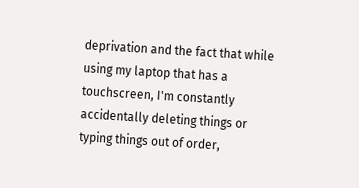deprivation and the fact that while using my laptop that has a touchscreen, I'm constantly accidentally deleting things or typing things out of order,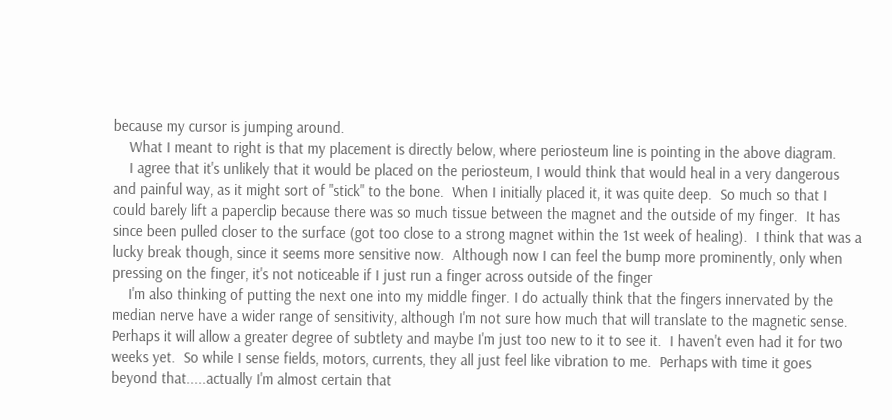because my cursor is jumping around.
    What I meant to right is that my placement is directly below, where periosteum line is pointing in the above diagram.
    I agree that it's unlikely that it would be placed on the periosteum, I would think that would heal in a very dangerous and painful way, as it might sort of "stick" to the bone.  When I initially placed it, it was quite deep.  So much so that I could barely lift a paperclip because there was so much tissue between the magnet and the outside of my finger.  It has since been pulled closer to the surface (got too close to a strong magnet within the 1st week of healing).  I think that was a lucky break though, since it seems more sensitive now.  Although now I can feel the bump more prominently, only when pressing on the finger, it's not noticeable if I just run a finger across outside of the finger
    I'm also thinking of putting the next one into my middle finger. I do actually think that the fingers innervated by the median nerve have a wider range of sensitivity, although I'm not sure how much that will translate to the magnetic sense.  Perhaps it will allow a greater degree of subtlety and maybe I'm just too new to it to see it.  I haven't even had it for two weeks yet.  So while I sense fields, motors, currents, they all just feel like vibration to me.  Perhaps with time it goes beyond that.....actually I'm almost certain that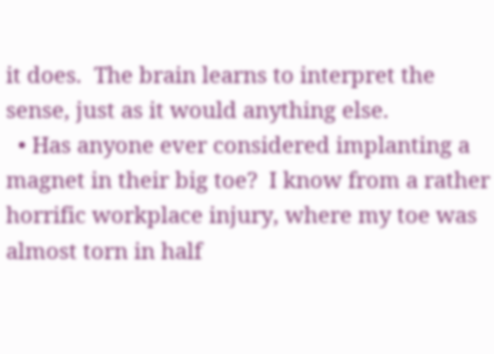it does.  The brain learns to interpret the sense, just as it would anything else.
  • Has anyone ever considered implanting a magnet in their big toe?  I know from a rather horrific workplace injury, where my toe was almost torn in half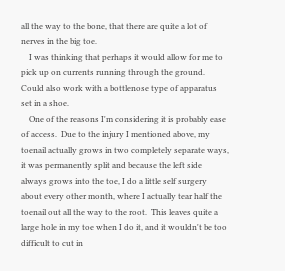all the way to the bone, that there are quite a lot of nerves in the big toe.
    I was thinking that perhaps it would allow for me to pick up on currents running through the ground.  Could also work with a bottlenose type of apparatus set in a shoe.
    One of the reasons I'm considering it is probably ease of access.  Due to the injury I mentioned above, my toenail actually grows in two completely separate ways, it was permanently split and because the left side always grows into the toe, I do a little self surgery about every other month, where I actually tear half the toenail out all the way to the root.  This leaves quite a large hole in my toe when I do it, and it wouldn't be too difficult to cut in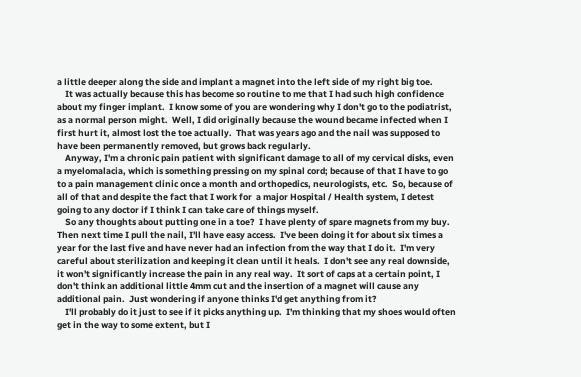a little deeper along the side and implant a magnet into the left side of my right big toe.
    It was actually because this has become so routine to me that I had such high confidence about my finger implant.  I know some of you are wondering why I don't go to the podiatrist, as a normal person might.  Well, I did originally because the wound became infected when I first hurt it, almost lost the toe actually.  That was years ago and the nail was supposed to have been permanently removed, but grows back regularly.
    Anyway, I'm a chronic pain patient with significant damage to all of my cervical disks, even a myelomalacia, which is something pressing on my spinal cord; because of that I have to go to a pain management clinic once a month and orthopedics, neurologists, etc.  So, because of all of that and despite the fact that I work for  a major Hospital / Health system, I detest going to any doctor if I think I can take care of things myself.
    So any thoughts about putting one in a toe?  I have plenty of spare magnets from my buy.  Then next time I pull the nail, I'll have easy access.  I've been doing it for about six times a year for the last five and have never had an infection from the way that I do it.  I'm very careful about sterilization and keeping it clean until it heals.  I don't see any real downside, it won't significantly increase the pain in any real way.  It sort of caps at a certain point, I don't think an additional little 4mm cut and the insertion of a magnet will cause any additional pain.  Just wondering if anyone thinks I'd get anything from it?
    I'll probably do it just to see if it picks anything up.  I'm thinking that my shoes would often get in the way to some extent, but I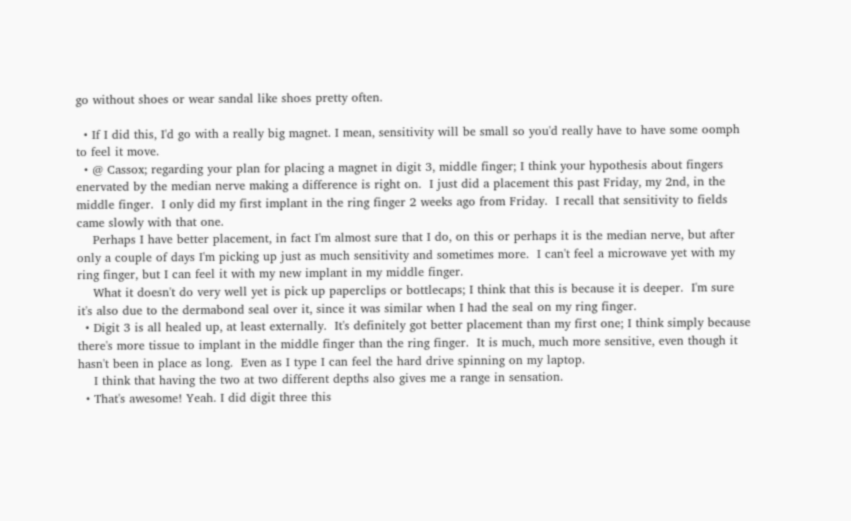go without shoes or wear sandal like shoes pretty often.

  • If I did this, I'd go with a really big magnet. I mean, sensitivity will be small so you'd really have to have some oomph to feel it move.
  • @ Cassox; regarding your plan for placing a magnet in digit 3, middle finger; I think your hypothesis about fingers enervated by the median nerve making a difference is right on.  I just did a placement this past Friday, my 2nd, in the middle finger.  I only did my first implant in the ring finger 2 weeks ago from Friday.  I recall that sensitivity to fields came slowly with that one.
    Perhaps I have better placement, in fact I'm almost sure that I do, on this or perhaps it is the median nerve, but after only a couple of days I'm picking up just as much sensitivity and sometimes more.  I can't feel a microwave yet with my ring finger, but I can feel it with my new implant in my middle finger.
    What it doesn't do very well yet is pick up paperclips or bottlecaps; I think that this is because it is deeper.  I'm sure it's also due to the dermabond seal over it, since it was similar when I had the seal on my ring finger.
  • Digit 3 is all healed up, at least externally.  It's definitely got better placement than my first one; I think simply because there's more tissue to implant in the middle finger than the ring finger.  It is much, much more sensitive, even though it hasn't been in place as long.  Even as I type I can feel the hard drive spinning on my laptop.
    I think that having the two at two different depths also gives me a range in sensation.
  • That's awesome! Yeah. I did digit three this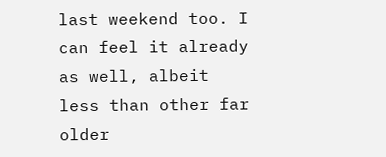last weekend too. I can feel it already as well, albeit less than other far older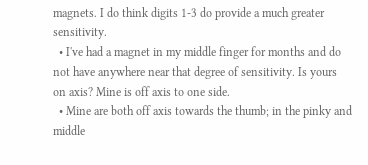magnets. I do think digits 1-3 do provide a much greater sensitivity.
  • I've had a magnet in my middle finger for months and do not have anywhere near that degree of sensitivity. Is yours on axis? Mine is off axis to one side.
  • Mine are both off axis towards the thumb; in the pinky and middle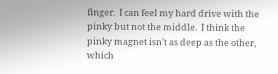finger.  I can feel my hard drive with the pinky but not the middle.  I think the pinky magnet isn't as deep as the other, which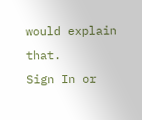would explain that.
Sign In or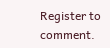Register to comment.